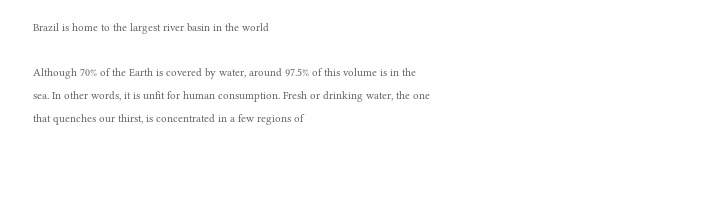Brazil is home to the largest river basin in the world

Although 70% of the Earth is covered by water, around 97.5% of this volume is in the sea. In other words, it is unfit for human consumption. Fresh or drinking water, the one that quenches our thirst, is concentrated in a few regions of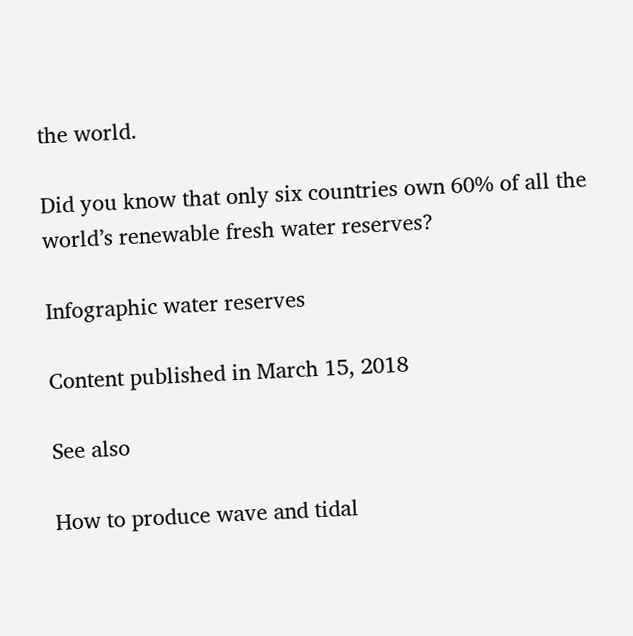the world.

Did you know that only six countries own 60% of all the world’s renewable fresh water reserves?

Infographic water reserves

Content published in March 15, 2018

See also

How to produce wave and tidal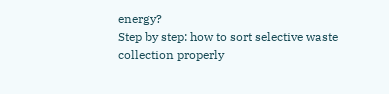energy?
Step by step: how to sort selective waste collection properly